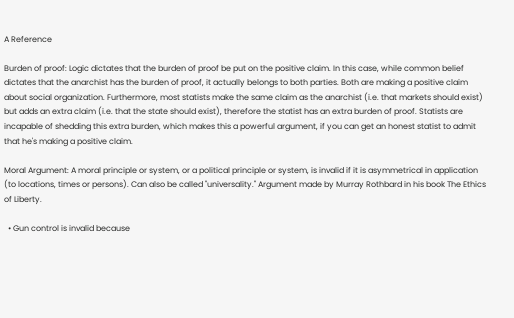A Reference

Burden of proof: Logic dictates that the burden of proof be put on the positive claim. In this case, while common belief dictates that the anarchist has the burden of proof, it actually belongs to both parties. Both are making a positive claim about social organization. Furthermore, most statists make the same claim as the anarchist (i.e. that markets should exist) but adds an extra claim (i.e. that the state should exist), therefore the statist has an extra burden of proof. Statists are incapable of shedding this extra burden, which makes this a powerful argument, if you can get an honest statist to admit that he's making a positive claim.

Moral Argument: A moral principle or system, or a political principle or system, is invalid if it is asymmetrical in application (to locations, times or persons). Can also be called "universality." Argument made by Murray Rothbard in his book The Ethics of Liberty.

  • Gun control is invalid because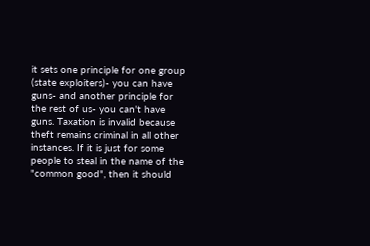it sets one principle for one group (state exploiters)- you can have guns- and another principle for the rest of us- you can't have guns. Taxation is invalid because theft remains criminal in all other instances. If it is just for some people to steal in the name of the "common good", then it should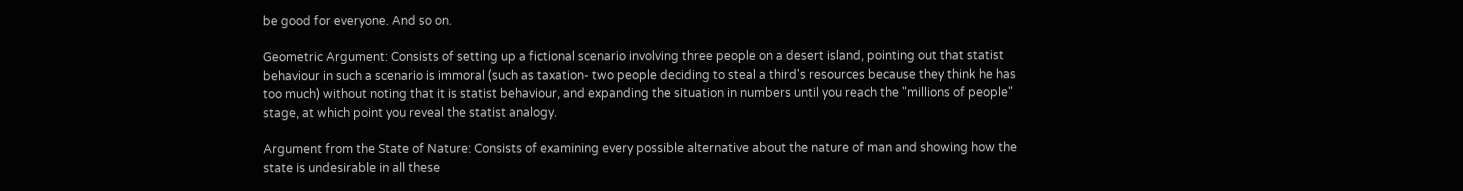be good for everyone. And so on.

Geometric Argument: Consists of setting up a fictional scenario involving three people on a desert island, pointing out that statist behaviour in such a scenario is immoral (such as taxation- two people deciding to steal a third's resources because they think he has too much) without noting that it is statist behaviour, and expanding the situation in numbers until you reach the "millions of people" stage, at which point you reveal the statist analogy.

Argument from the State of Nature: Consists of examining every possible alternative about the nature of man and showing how the state is undesirable in all these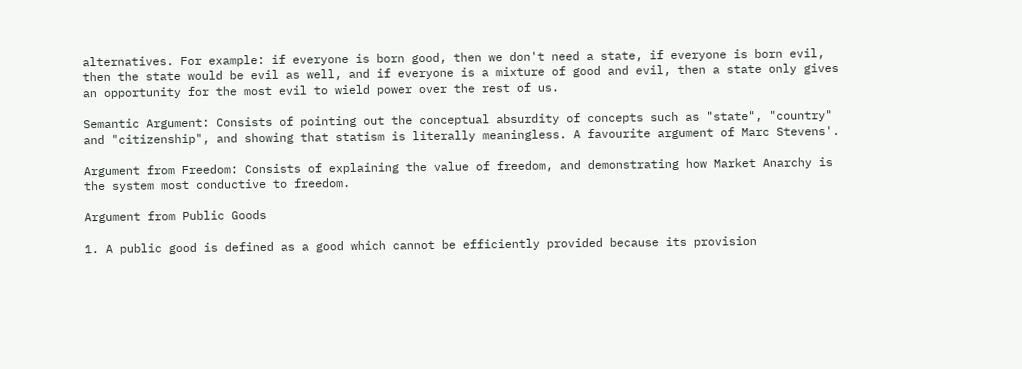alternatives. For example: if everyone is born good, then we don't need a state, if everyone is born evil, then the state would be evil as well, and if everyone is a mixture of good and evil, then a state only gives an opportunity for the most evil to wield power over the rest of us.

Semantic Argument: Consists of pointing out the conceptual absurdity of concepts such as "state", "country" and "citizenship", and showing that statism is literally meaningless. A favourite argument of Marc Stevens'.

Argument from Freedom: Consists of explaining the value of freedom, and demonstrating how Market Anarchy is the system most conductive to freedom.

Argument from Public Goods

1. A public good is defined as a good which cannot be efficiently provided because its provision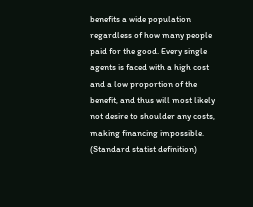benefits a wide population regardless of how many people paid for the good. Every single agents is faced with a high cost and a low proportion of the benefit, and thus will most likely not desire to shoulder any costs, making financing impossible. (Standard statist definition)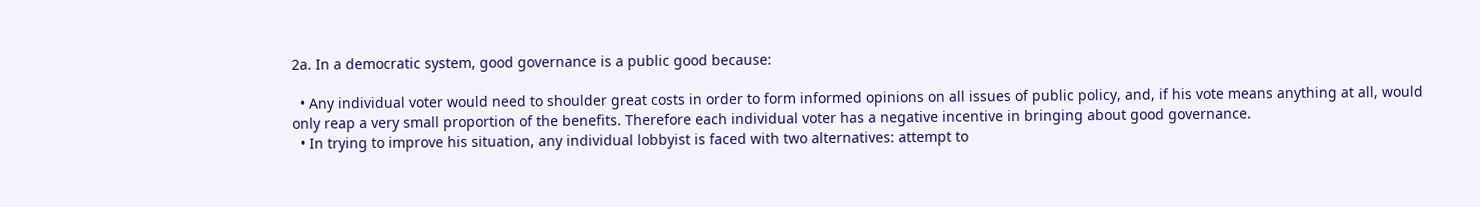2a. In a democratic system, good governance is a public good because:

  • Any individual voter would need to shoulder great costs in order to form informed opinions on all issues of public policy, and, if his vote means anything at all, would only reap a very small proportion of the benefits. Therefore each individual voter has a negative incentive in bringing about good governance.
  • In trying to improve his situation, any individual lobbyist is faced with two alternatives: attempt to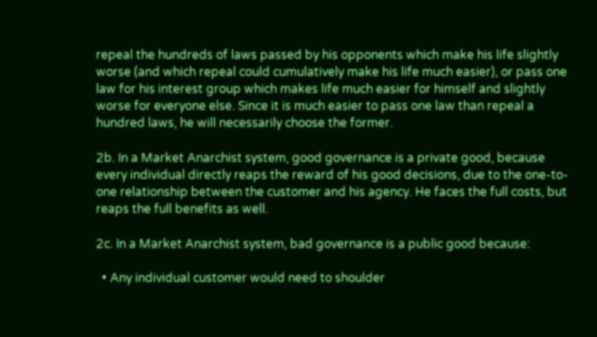repeal the hundreds of laws passed by his opponents which make his life slightly worse (and which repeal could cumulatively make his life much easier), or pass one law for his interest group which makes life much easier for himself and slightly worse for everyone else. Since it is much easier to pass one law than repeal a hundred laws, he will necessarily choose the former.

2b. In a Market Anarchist system, good governance is a private good, because every individual directly reaps the reward of his good decisions, due to the one-to-one relationship between the customer and his agency. He faces the full costs, but reaps the full benefits as well.

2c. In a Market Anarchist system, bad governance is a public good because:

  • Any individual customer would need to shoulder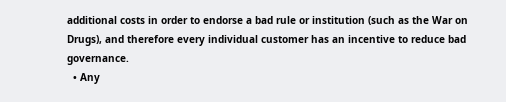additional costs in order to endorse a bad rule or institution (such as the War on Drugs), and therefore every individual customer has an incentive to reduce bad governance.
  • Any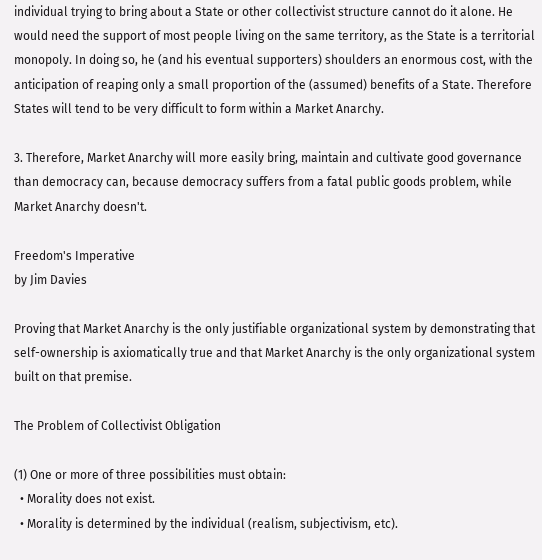individual trying to bring about a State or other collectivist structure cannot do it alone. He would need the support of most people living on the same territory, as the State is a territorial monopoly. In doing so, he (and his eventual supporters) shoulders an enormous cost, with the anticipation of reaping only a small proportion of the (assumed) benefits of a State. Therefore States will tend to be very difficult to form within a Market Anarchy.

3. Therefore, Market Anarchy will more easily bring, maintain and cultivate good governance than democracy can, because democracy suffers from a fatal public goods problem, while Market Anarchy doesn't.

Freedom's Imperative
by Jim Davies

Proving that Market Anarchy is the only justifiable organizational system by demonstrating that self-ownership is axiomatically true and that Market Anarchy is the only organizational system built on that premise.

The Problem of Collectivist Obligation

(1) One or more of three possibilities must obtain:
  • Morality does not exist.
  • Morality is determined by the individual (realism, subjectivism, etc).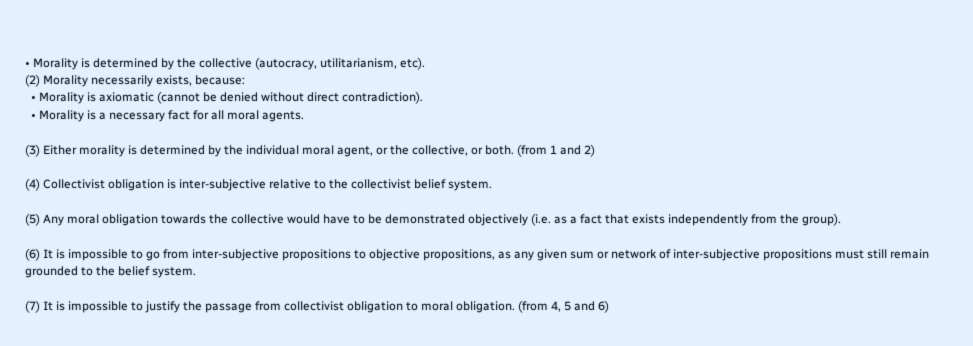• Morality is determined by the collective (autocracy, utilitarianism, etc).
(2) Morality necessarily exists, because:
  • Morality is axiomatic (cannot be denied without direct contradiction).
  • Morality is a necessary fact for all moral agents.

(3) Either morality is determined by the individual moral agent, or the collective, or both. (from 1 and 2)

(4) Collectivist obligation is inter-subjective relative to the collectivist belief system.

(5) Any moral obligation towards the collective would have to be demonstrated objectively (i.e. as a fact that exists independently from the group).

(6) It is impossible to go from inter-subjective propositions to objective propositions, as any given sum or network of inter-subjective propositions must still remain grounded to the belief system.

(7) It is impossible to justify the passage from collectivist obligation to moral obligation. (from 4, 5 and 6)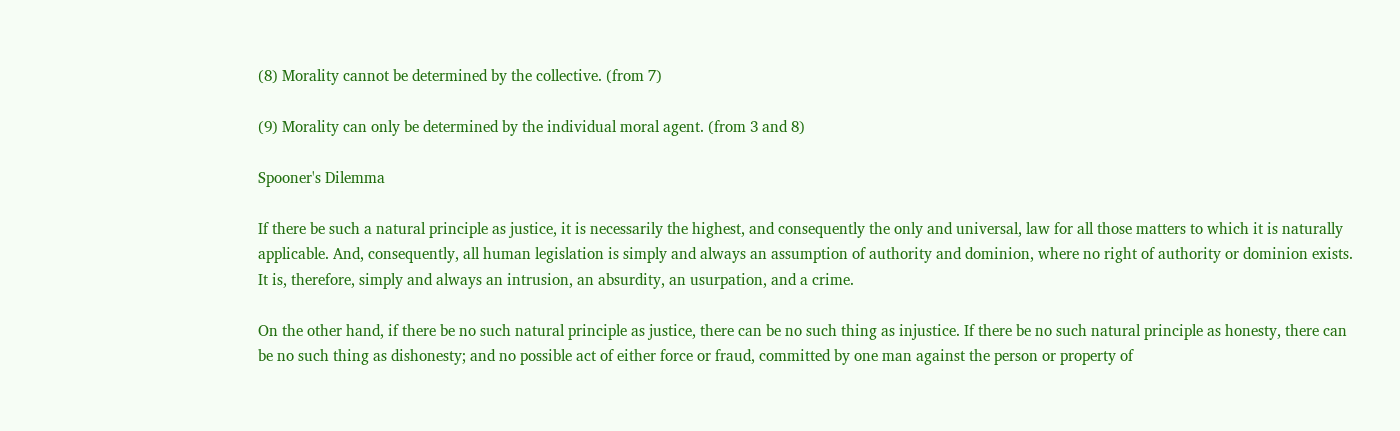(8) Morality cannot be determined by the collective. (from 7)

(9) Morality can only be determined by the individual moral agent. (from 3 and 8)

Spooner's Dilemma

If there be such a natural principle as justice, it is necessarily the highest, and consequently the only and universal, law for all those matters to which it is naturally applicable. And, consequently, all human legislation is simply and always an assumption of authority and dominion, where no right of authority or dominion exists. It is, therefore, simply and always an intrusion, an absurdity, an usurpation, and a crime.

On the other hand, if there be no such natural principle as justice, there can be no such thing as injustice. If there be no such natural principle as honesty, there can be no such thing as dishonesty; and no possible act of either force or fraud, committed by one man against the person or property of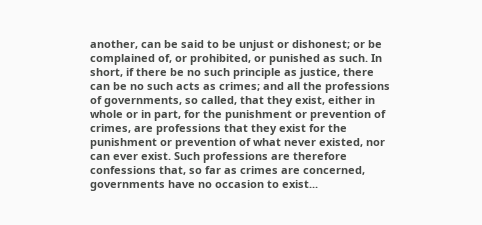another, can be said to be unjust or dishonest; or be complained of, or prohibited, or punished as such. In short, if there be no such principle as justice, there can be no such acts as crimes; and all the professions of governments, so called, that they exist, either in whole or in part, for the punishment or prevention of crimes, are professions that they exist for the punishment or prevention of what never existed, nor can ever exist. Such professions are therefore confessions that, so far as crimes are concerned, governments have no occasion to exist...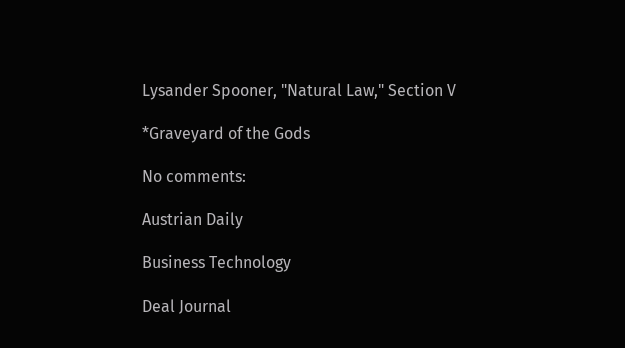Lysander Spooner, "Natural Law," Section V

*Graveyard of the Gods

No comments:

Austrian Daily

Business Technology

Deal Journal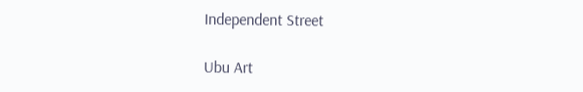Independent Street

Ubu Art